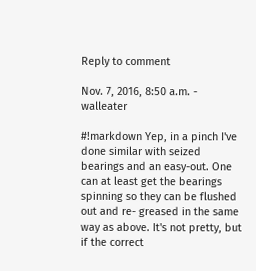Reply to comment

Nov. 7, 2016, 8:50 a.m. -  walleater

#!markdown Yep, in a pinch I've done similar with seized bearings and an easy-out. One can at least get the bearings spinning so they can be flushed out and re- greased in the same way as above. It's not pretty, but if the correct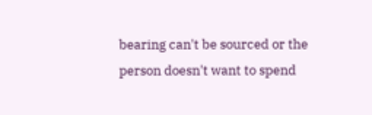bearing can't be sourced or the person doesn't want to spend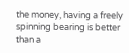the money, having a freely spinning bearing is better than a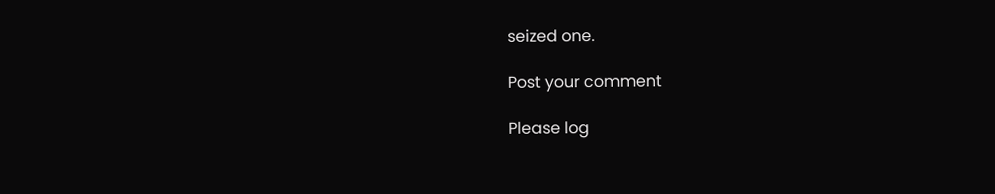seized one.

Post your comment

Please log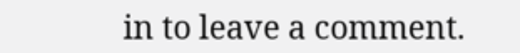in to leave a comment.